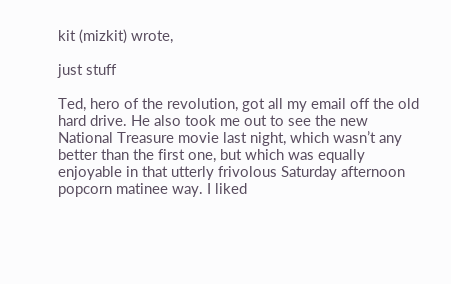kit (mizkit) wrote,

just stuff

Ted, hero of the revolution, got all my email off the old hard drive. He also took me out to see the new National Treasure movie last night, which wasn’t any better than the first one, but which was equally enjoyable in that utterly frivolous Saturday afternoon popcorn matinee way. I liked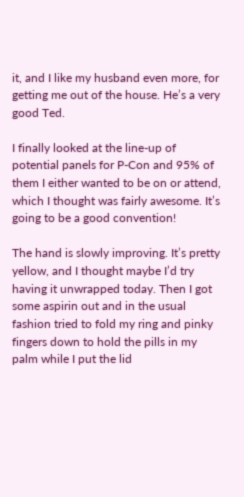it, and I like my husband even more, for getting me out of the house. He’s a very good Ted.

I finally looked at the line-up of potential panels for P-Con and 95% of them I either wanted to be on or attend, which I thought was fairly awesome. It’s going to be a good convention!

The hand is slowly improving. It’s pretty yellow, and I thought maybe I’d try having it unwrapped today. Then I got some aspirin out and in the usual fashion tried to fold my ring and pinky fingers down to hold the pills in my palm while I put the lid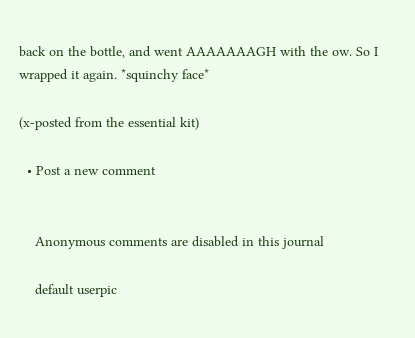back on the bottle, and went AAAAAAAGH with the ow. So I wrapped it again. *squinchy face*

(x-posted from the essential kit)

  • Post a new comment


    Anonymous comments are disabled in this journal

    default userpic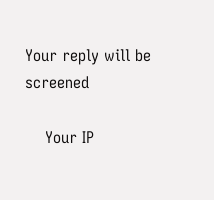Your reply will be screened

    Your IP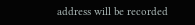address will be recorded